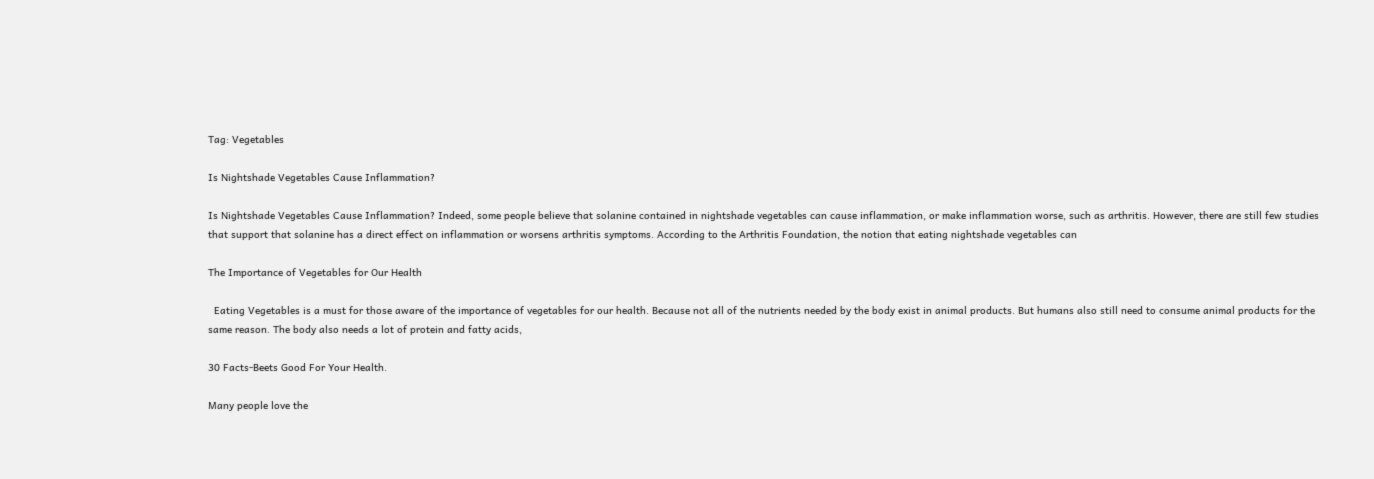Tag: Vegetables

Is Nightshade Vegetables Cause Inflammation?

Is Nightshade Vegetables Cause Inflammation? Indeed, some people believe that solanine contained in nightshade vegetables can cause inflammation, or make inflammation worse, such as arthritis. However, there are still few studies that support that solanine has a direct effect on inflammation or worsens arthritis symptoms. According to the Arthritis Foundation, the notion that eating nightshade vegetables can

The Importance of Vegetables for Our Health

  Eating Vegetables is a must for those aware of the importance of vegetables for our health. Because not all of the nutrients needed by the body exist in animal products. But humans also still need to consume animal products for the same reason. The body also needs a lot of protein and fatty acids,

30 Facts-Beets Good For Your Health.

Many people love the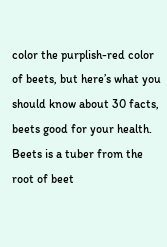color the purplish-red color of beets, but here’s what you should know about 30 facts, beets good for your health. Beets is a tuber from the root of beet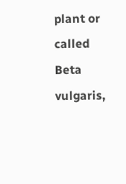plant or called Beta vulgaris,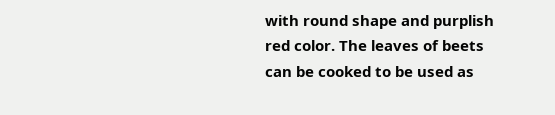with round shape and purplish red color. The leaves of beets can be cooked to be used as